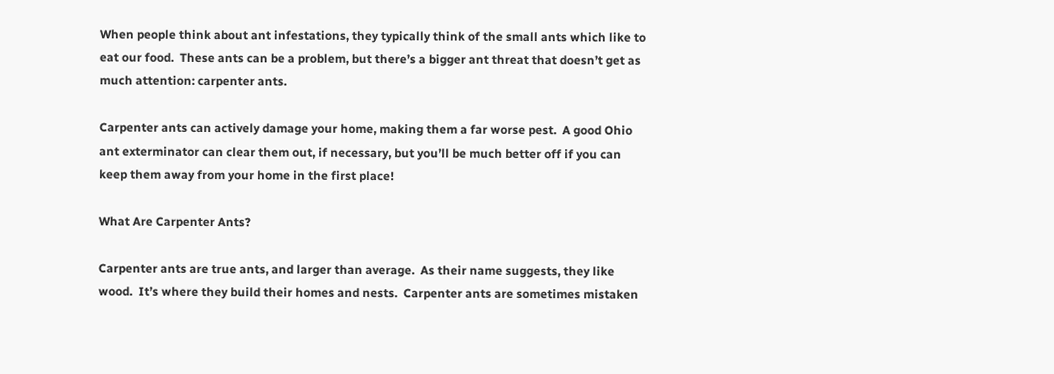When people think about ant infestations, they typically think of the small ants which like to eat our food.  These ants can be a problem, but there’s a bigger ant threat that doesn’t get as much attention: carpenter ants.

Carpenter ants can actively damage your home, making them a far worse pest.  A good Ohio ant exterminator can clear them out, if necessary, but you’ll be much better off if you can keep them away from your home in the first place!

What Are Carpenter Ants?

Carpenter ants are true ants, and larger than average.  As their name suggests, they like wood.  It’s where they build their homes and nests.  Carpenter ants are sometimes mistaken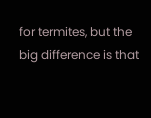for termites, but the big difference is that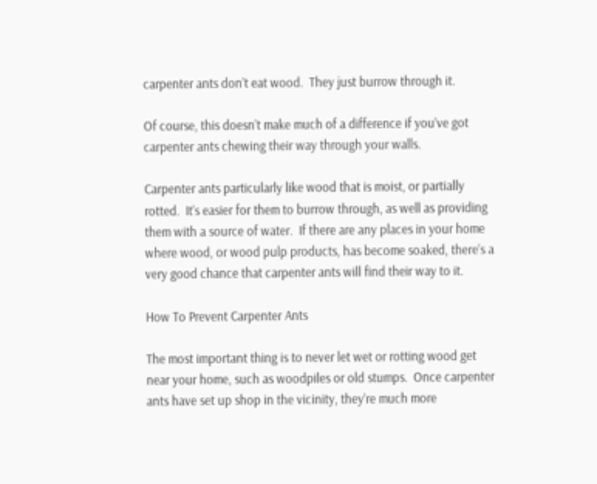carpenter ants don’t eat wood.  They just burrow through it.

Of course, this doesn’t make much of a difference if you’ve got carpenter ants chewing their way through your walls.

Carpenter ants particularly like wood that is moist, or partially rotted.  It’s easier for them to burrow through, as well as providing them with a source of water.  If there are any places in your home where wood, or wood pulp products, has become soaked, there’s a very good chance that carpenter ants will find their way to it.

How To Prevent Carpenter Ants

The most important thing is to never let wet or rotting wood get near your home, such as woodpiles or old stumps.  Once carpenter ants have set up shop in the vicinity, they’re much more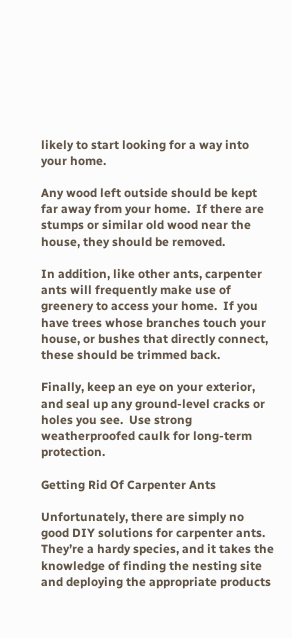likely to start looking for a way into your home.

Any wood left outside should be kept far away from your home.  If there are stumps or similar old wood near the house, they should be removed.

In addition, like other ants, carpenter ants will frequently make use of greenery to access your home.  If you have trees whose branches touch your house, or bushes that directly connect, these should be trimmed back.

Finally, keep an eye on your exterior, and seal up any ground-level cracks or holes you see.  Use strong weatherproofed caulk for long-term protection.

Getting Rid Of Carpenter Ants

Unfortunately, there are simply no good DIY solutions for carpenter ants.  They’re a hardy species, and it takes the knowledge of finding the nesting site and deploying the appropriate products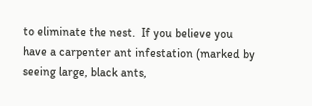to eliminate the nest.  If you believe you have a carpenter ant infestation (marked by seeing large, black ants,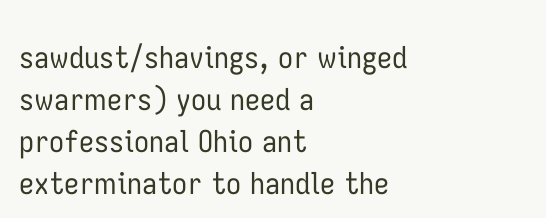sawdust/shavings, or winged swarmers) you need a professional Ohio ant exterminator to handle the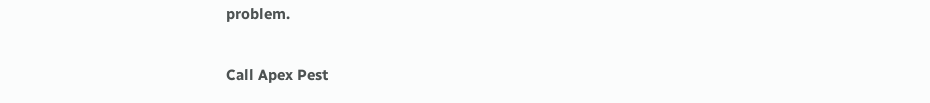problem.

Call Apex Pest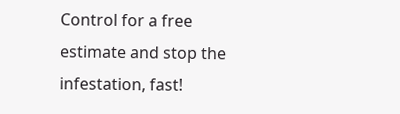Control for a free estimate and stop the infestation, fast!